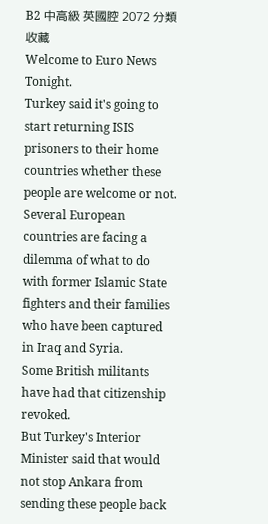B2 中高級 英國腔 2072 分類 收藏
Welcome to Euro News Tonight.
Turkey said it's going to start returning ISIS prisoners to their home countries whether these people are welcome or not.
Several European countries are facing a dilemma of what to do with former Islamic State fighters and their families who have been captured in Iraq and Syria.
Some British militants have had that citizenship revoked.
But Turkey's Interior Minister said that would not stop Ankara from sending these people back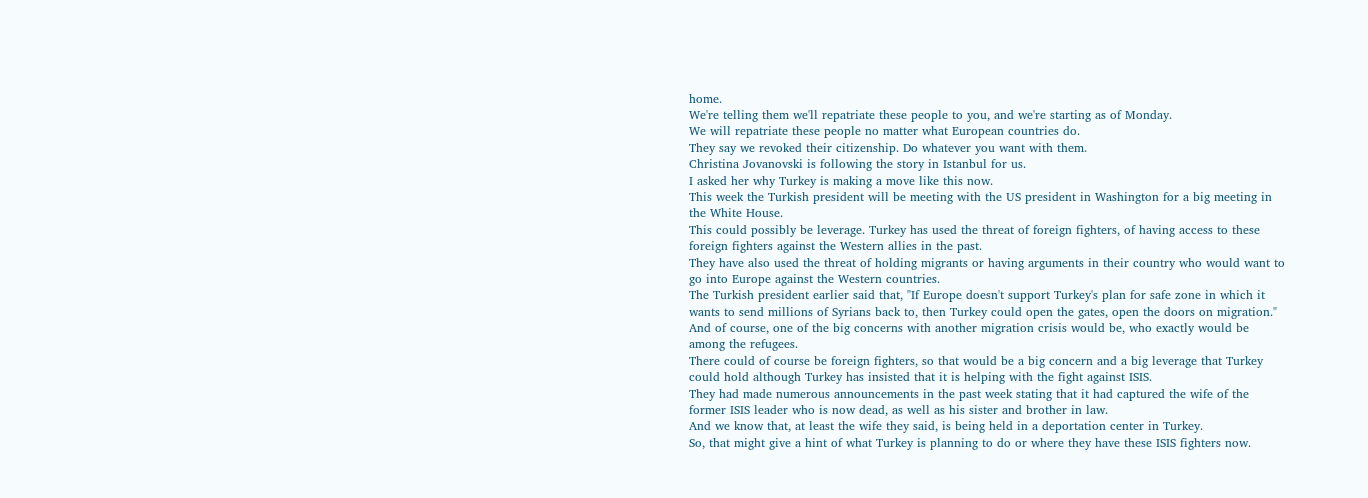home.
We're telling them we'll repatriate these people to you, and we're starting as of Monday.
We will repatriate these people no matter what European countries do.
They say we revoked their citizenship. Do whatever you want with them.
Christina Jovanovski is following the story in Istanbul for us.
I asked her why Turkey is making a move like this now.
This week the Turkish president will be meeting with the US president in Washington for a big meeting in the White House.
This could possibly be leverage. Turkey has used the threat of foreign fighters, of having access to these foreign fighters against the Western allies in the past.
They have also used the threat of holding migrants or having arguments in their country who would want to go into Europe against the Western countries.
The Turkish president earlier said that, "If Europe doesn't support Turkey's plan for safe zone in which it wants to send millions of Syrians back to, then Turkey could open the gates, open the doors on migration."
And of course, one of the big concerns with another migration crisis would be, who exactly would be among the refugees.
There could of course be foreign fighters, so that would be a big concern and a big leverage that Turkey could hold although Turkey has insisted that it is helping with the fight against ISIS.
They had made numerous announcements in the past week stating that it had captured the wife of the former ISIS leader who is now dead, as well as his sister and brother in law.
And we know that, at least the wife they said, is being held in a deportation center in Turkey.
So, that might give a hint of what Turkey is planning to do or where they have these ISIS fighters now.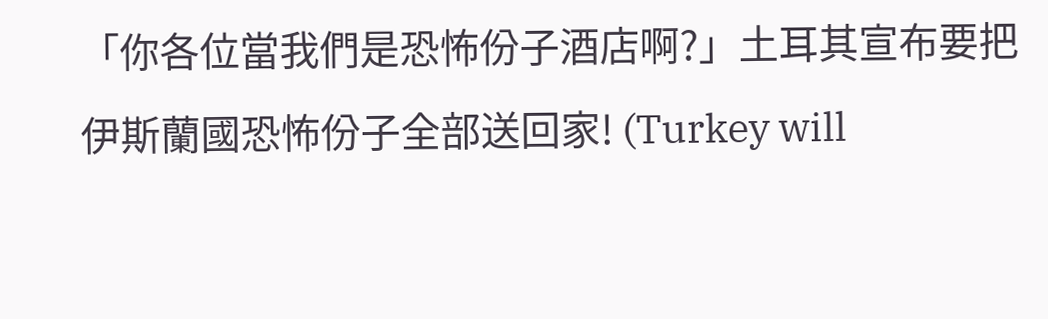「你各位當我們是恐怖份子酒店啊?」土耳其宣布要把伊斯蘭國恐怖份子全部送回家! (Turkey will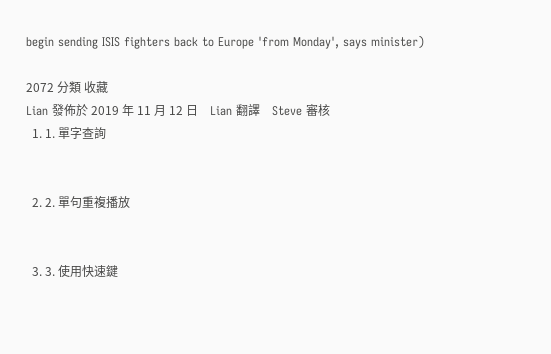begin sending ISIS fighters back to Europe 'from Monday', says minister)

2072 分類 收藏
Lian 發佈於 2019 年 11 月 12 日    Lian 翻譯    Steve 審核
  1. 1. 單字查詢


  2. 2. 單句重複播放


  3. 3. 使用快速鍵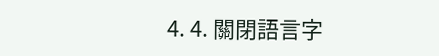4. 4. 關閉語言字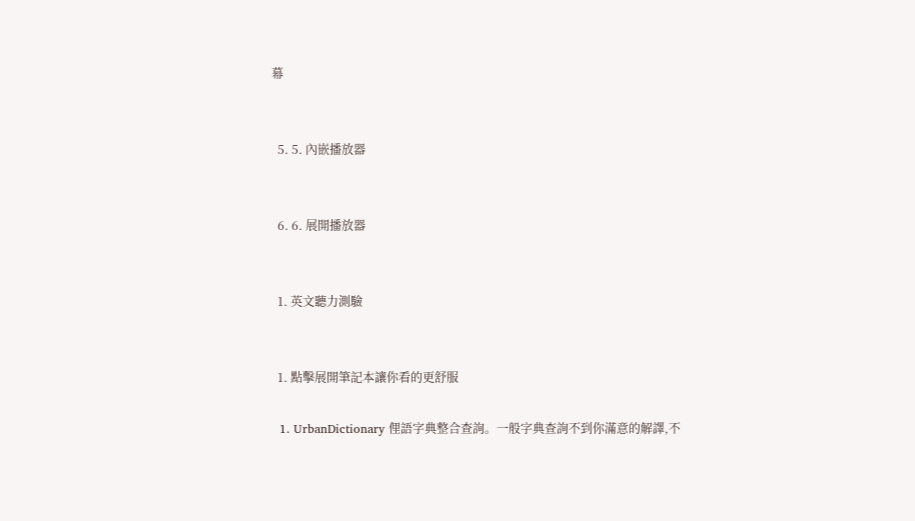幕


  5. 5. 內嵌播放器


  6. 6. 展開播放器


  1. 英文聽力測驗


  1. 點擊展開筆記本讓你看的更舒服

  1. UrbanDictionary 俚語字典整合查詢。一般字典查詢不到你滿意的解譯,不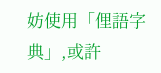妨使用「俚語字典」,或許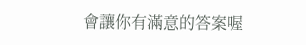會讓你有滿意的答案喔